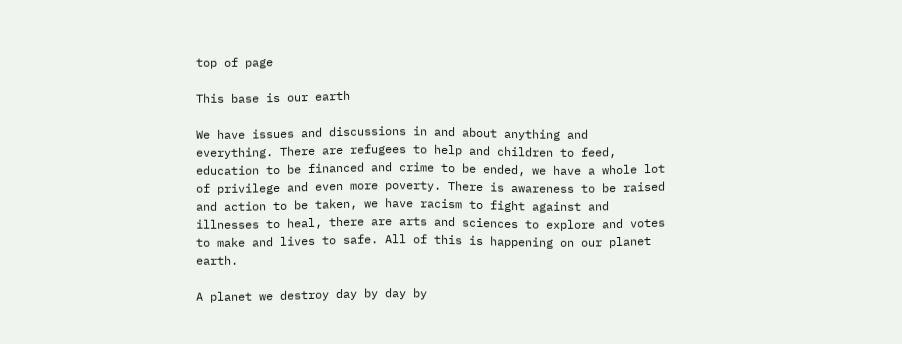top of page

This base is our earth

We have issues and discussions in and about anything and everything. There are refugees to help and children to feed, education to be financed and crime to be ended, we have a whole lot of privilege and even more poverty. There is awareness to be raised and action to be taken, we have racism to fight against and illnesses to heal, there are arts and sciences to explore and votes to make and lives to safe. All of this is happening on our planet earth.

A planet we destroy day by day by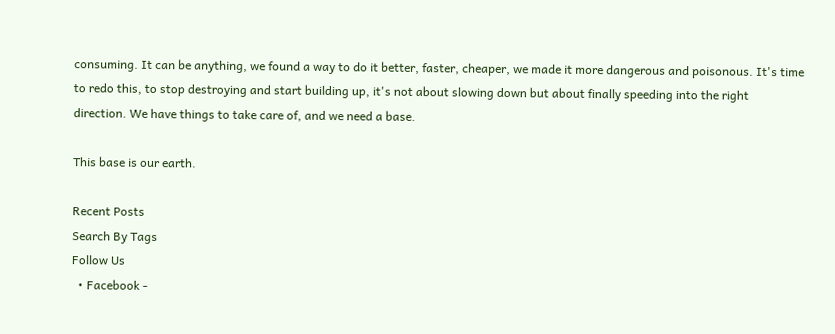consuming. It can be anything, we found a way to do it better, faster, cheaper, we made it more dangerous and poisonous. It's time to redo this, to stop destroying and start building up, it's not about slowing down but about finally speeding into the right direction. We have things to take care of, and we need a base.

This base is our earth.

Recent Posts
Search By Tags
Follow Us
  • Facebook -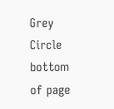Grey Circle
bottom of page